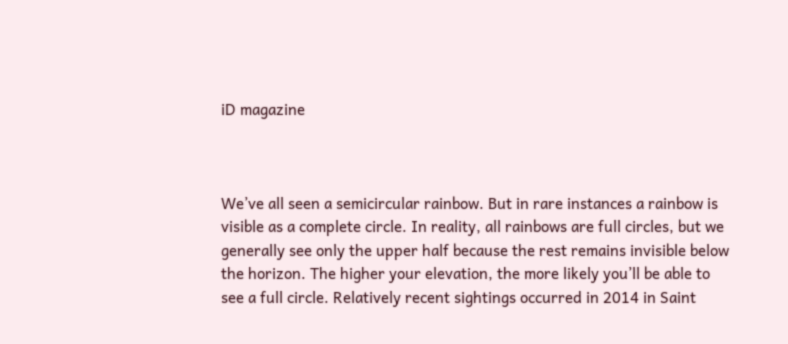iD magazine



We’ve all seen a semicircular rainbow. But in rare instances a rainbow is visible as a complete circle. In reality, all rainbows are full circles, but we generally see only the upper half because the rest remains invisible below the horizon. The higher your elevation, the more likely you’ll be able to see a full circle. Relatively recent sightings occurred in 2014 in Saint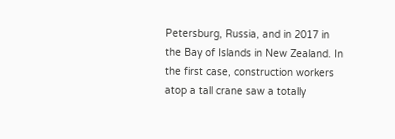Petersburg, Russia, and in 2017 in the Bay of Islands in New Zealand. In the first case, construction workers atop a tall crane saw a totally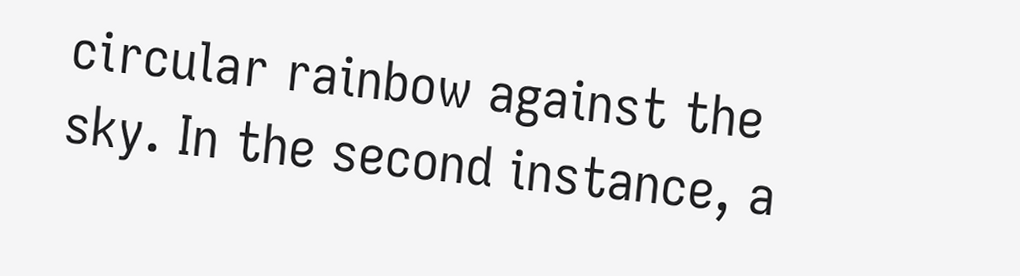circular rainbow against the sky. In the second instance, a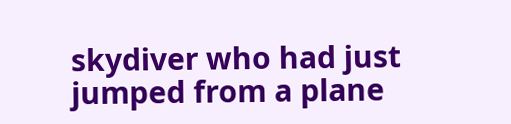skydiver who had just jumped from a plane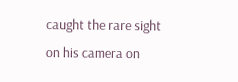caught the rare sight on his camera on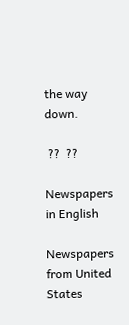the way down.

 ??  ??

Newspapers in English

Newspapers from United States